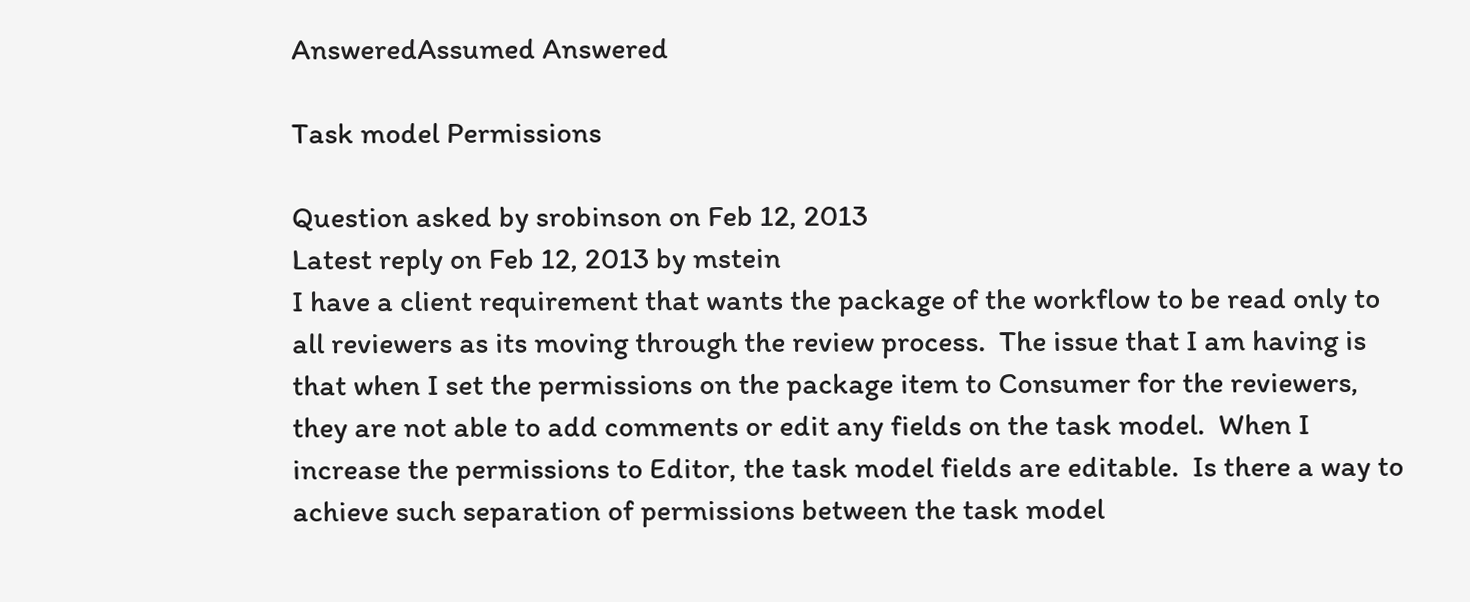AnsweredAssumed Answered

Task model Permissions

Question asked by srobinson on Feb 12, 2013
Latest reply on Feb 12, 2013 by mstein
I have a client requirement that wants the package of the workflow to be read only to all reviewers as its moving through the review process.  The issue that I am having is that when I set the permissions on the package item to Consumer for the reviewers, they are not able to add comments or edit any fields on the task model.  When I increase the permissions to Editor, the task model fields are editable.  Is there a way to achieve such separation of permissions between the task model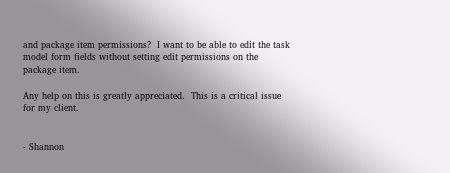and package item permissions?  I want to be able to edit the task model form fields without setting edit permissions on the package item.

Any help on this is greatly appreciated.  This is a critical issue for my client.


- Shannon